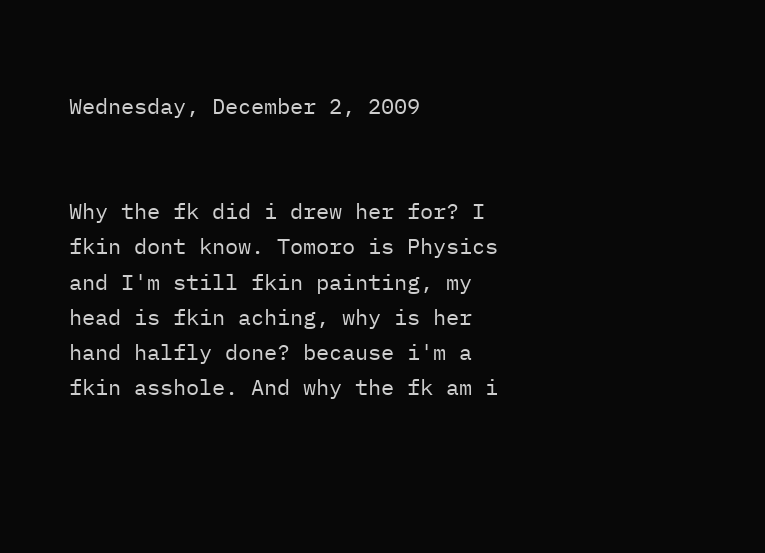Wednesday, December 2, 2009


Why the fk did i drew her for? I fkin dont know. Tomoro is Physics and I'm still fkin painting, my head is fkin aching, why is her hand halfly done? because i'm a fkin asshole. And why the fk am i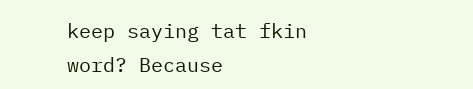keep saying tat fkin word? Because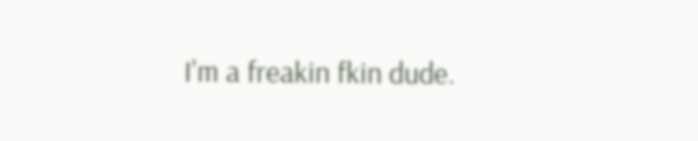I'm a freakin fkin dude.